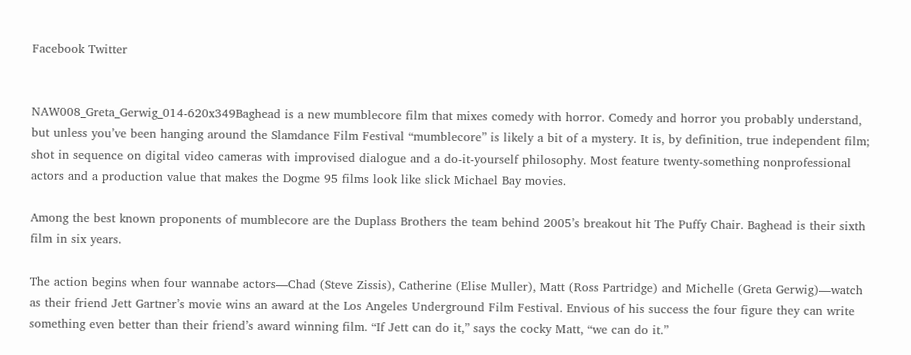Facebook Twitter


NAW008_Greta_Gerwig_014-620x349Baghead is a new mumblecore film that mixes comedy with horror. Comedy and horror you probably understand, but unless you’ve been hanging around the Slamdance Film Festival “mumblecore” is likely a bit of a mystery. It is, by definition, true independent film; shot in sequence on digital video cameras with improvised dialogue and a do-it-yourself philosophy. Most feature twenty-something nonprofessional actors and a production value that makes the Dogme 95 films look like slick Michael Bay movies.

Among the best known proponents of mumblecore are the Duplass Brothers the team behind 2005’s breakout hit The Puffy Chair. Baghead is their sixth film in six years.

The action begins when four wannabe actors—Chad (Steve Zissis), Catherine (Elise Muller), Matt (Ross Partridge) and Michelle (Greta Gerwig)—watch as their friend Jett Gartner’s movie wins an award at the Los Angeles Underground Film Festival. Envious of his success the four figure they can write something even better than their friend’s award winning film. “If Jett can do it,” says the cocky Matt, “we can do it.”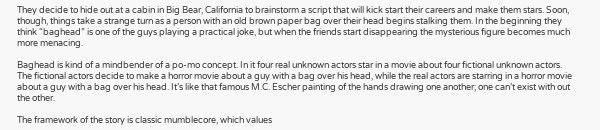They decide to hide out at a cabin in Big Bear, California to brainstorm a script that will kick start their careers and make them stars. Soon, though, things take a strange turn as a person with an old brown paper bag over their head begins stalking them. In the beginning they think “baghead” is one of the guys playing a practical joke, but when the friends start disappearing the mysterious figure becomes much more menacing.

Baghead is kind of a mindbender of a po-mo concept. In it four real unknown actors star in a movie about four fictional unknown actors. The fictional actors decide to make a horror movie about a guy with a bag over his head, while the real actors are starring in a horror movie about a guy with a bag over his head. It’s like that famous M.C. Escher painting of the hands drawing one another; one can’t exist with out the other.

The framework of the story is classic mumblecore, which values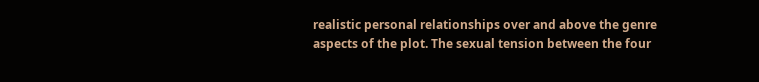realistic personal relationships over and above the genre aspects of the plot. The sexual tension between the four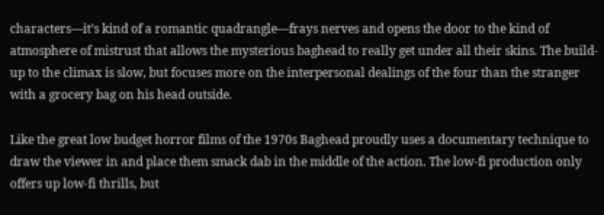characters—it’s kind of a romantic quadrangle—frays nerves and opens the door to the kind of atmosphere of mistrust that allows the mysterious baghead to really get under all their skins. The build-up to the climax is slow, but focuses more on the interpersonal dealings of the four than the stranger with a grocery bag on his head outside.

Like the great low budget horror films of the 1970s Baghead proudly uses a documentary technique to draw the viewer in and place them smack dab in the middle of the action. The low-fi production only offers up low-fi thrills, but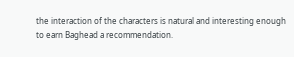the interaction of the characters is natural and interesting enough to earn Baghead a recommendation.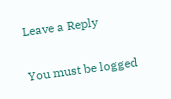Leave a Reply

You must be logged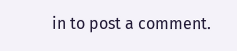in to post a comment.